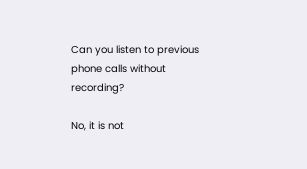Can you listen to previous phone calls without recording?

No, it is not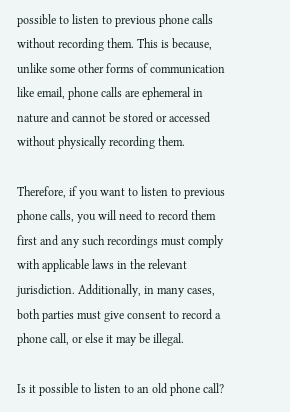possible to listen to previous phone calls without recording them. This is because, unlike some other forms of communication like email, phone calls are ephemeral in nature and cannot be stored or accessed without physically recording them.

Therefore, if you want to listen to previous phone calls, you will need to record them first and any such recordings must comply with applicable laws in the relevant jurisdiction. Additionally, in many cases, both parties must give consent to record a phone call, or else it may be illegal.

Is it possible to listen to an old phone call?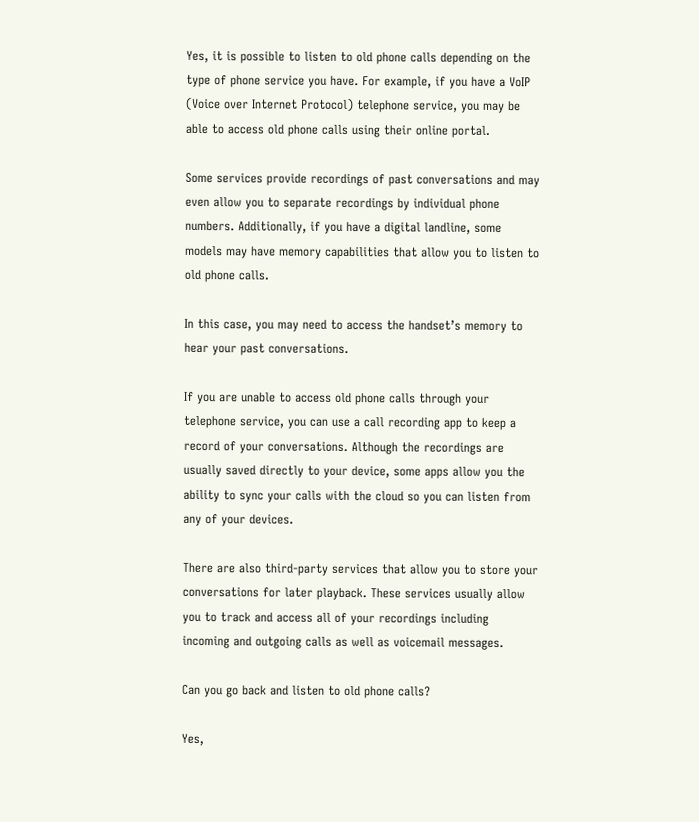Yes, it is possible to listen to old phone calls depending on the type of phone service you have. For example, if you have a VoIP (Voice over Internet Protocol) telephone service, you may be able to access old phone calls using their online portal.

Some services provide recordings of past conversations and may even allow you to separate recordings by individual phone numbers. Additionally, if you have a digital landline, some models may have memory capabilities that allow you to listen to old phone calls.

In this case, you may need to access the handset’s memory to hear your past conversations.

If you are unable to access old phone calls through your telephone service, you can use a call recording app to keep a record of your conversations. Although the recordings are usually saved directly to your device, some apps allow you the ability to sync your calls with the cloud so you can listen from any of your devices.

There are also third-party services that allow you to store your conversations for later playback. These services usually allow you to track and access all of your recordings including incoming and outgoing calls as well as voicemail messages.

Can you go back and listen to old phone calls?

Yes,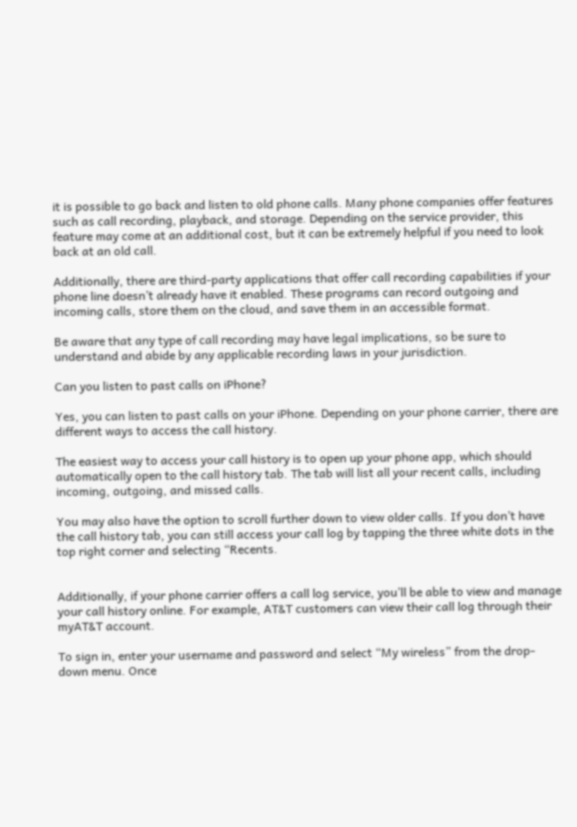it is possible to go back and listen to old phone calls. Many phone companies offer features such as call recording, playback, and storage. Depending on the service provider, this feature may come at an additional cost, but it can be extremely helpful if you need to look back at an old call.

Additionally, there are third-party applications that offer call recording capabilities if your phone line doesn’t already have it enabled. These programs can record outgoing and incoming calls, store them on the cloud, and save them in an accessible format.

Be aware that any type of call recording may have legal implications, so be sure to understand and abide by any applicable recording laws in your jurisdiction.

Can you listen to past calls on iPhone?

Yes, you can listen to past calls on your iPhone. Depending on your phone carrier, there are different ways to access the call history.

The easiest way to access your call history is to open up your phone app, which should automatically open to the call history tab. The tab will list all your recent calls, including incoming, outgoing, and missed calls.

You may also have the option to scroll further down to view older calls. If you don’t have the call history tab, you can still access your call log by tapping the three white dots in the top right corner and selecting “Recents.


Additionally, if your phone carrier offers a call log service, you’ll be able to view and manage your call history online. For example, AT&T customers can view their call log through their myAT&T account.

To sign in, enter your username and password and select “My wireless” from the drop-down menu. Once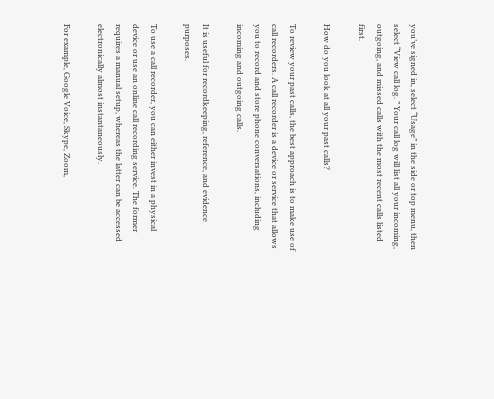you’ve signed in, select “Usage” in the side or top menu, then select “View call log. ” Your call log will list all your incoming, outgoing, and missed calls with the most recent calls listed first.

How do you look at all your past calls?

To review your past calls, the best approach is to make use of call recorders. A call recorder is a device or service that allows you to record and store phone conversations, including incoming and outgoing calls.

It is useful for recordkeeping, reference, and evidence purposes.

To use a call recorder, you can either invest in a physical device or use an online call recording service. The former requires a manual setup, whereas the latter can be accessed electronically almost instantaneously.

For example, Google Voice, Skype, Zoom,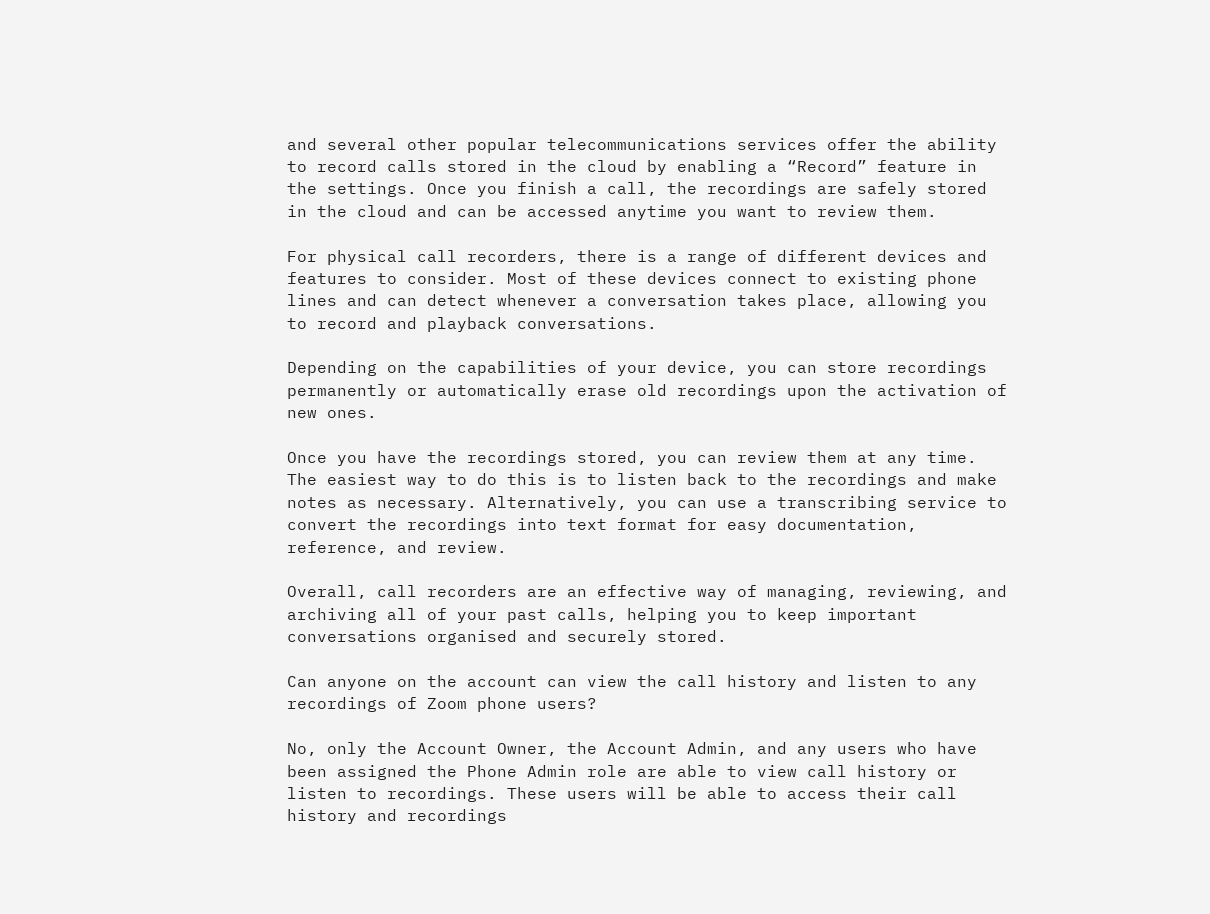and several other popular telecommunications services offer the ability to record calls stored in the cloud by enabling a “Record” feature in the settings. Once you finish a call, the recordings are safely stored in the cloud and can be accessed anytime you want to review them.

For physical call recorders, there is a range of different devices and features to consider. Most of these devices connect to existing phone lines and can detect whenever a conversation takes place, allowing you to record and playback conversations.

Depending on the capabilities of your device, you can store recordings permanently or automatically erase old recordings upon the activation of new ones.

Once you have the recordings stored, you can review them at any time. The easiest way to do this is to listen back to the recordings and make notes as necessary. Alternatively, you can use a transcribing service to convert the recordings into text format for easy documentation, reference, and review.

Overall, call recorders are an effective way of managing, reviewing, and archiving all of your past calls, helping you to keep important conversations organised and securely stored.

Can anyone on the account can view the call history and listen to any recordings of Zoom phone users?

No, only the Account Owner, the Account Admin, and any users who have been assigned the Phone Admin role are able to view call history or listen to recordings. These users will be able to access their call history and recordings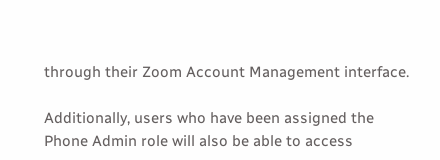through their Zoom Account Management interface.

Additionally, users who have been assigned the Phone Admin role will also be able to access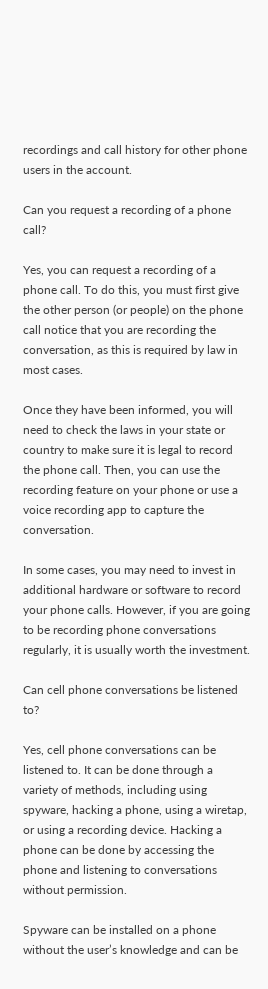recordings and call history for other phone users in the account.

Can you request a recording of a phone call?

Yes, you can request a recording of a phone call. To do this, you must first give the other person (or people) on the phone call notice that you are recording the conversation, as this is required by law in most cases.

Once they have been informed, you will need to check the laws in your state or country to make sure it is legal to record the phone call. Then, you can use the recording feature on your phone or use a voice recording app to capture the conversation.

In some cases, you may need to invest in additional hardware or software to record your phone calls. However, if you are going to be recording phone conversations regularly, it is usually worth the investment.

Can cell phone conversations be listened to?

Yes, cell phone conversations can be listened to. It can be done through a variety of methods, including using spyware, hacking a phone, using a wiretap, or using a recording device. Hacking a phone can be done by accessing the phone and listening to conversations without permission.

Spyware can be installed on a phone without the user’s knowledge and can be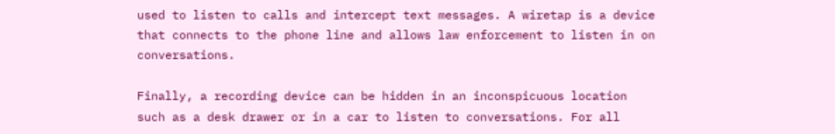used to listen to calls and intercept text messages. A wiretap is a device that connects to the phone line and allows law enforcement to listen in on conversations.

Finally, a recording device can be hidden in an inconspicuous location such as a desk drawer or in a car to listen to conversations. For all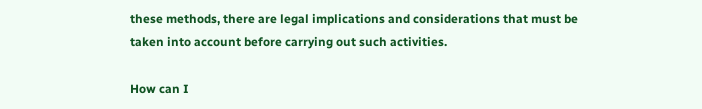these methods, there are legal implications and considerations that must be taken into account before carrying out such activities.

How can I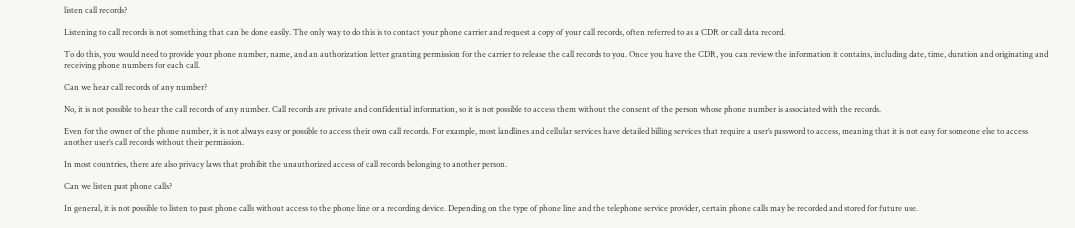listen call records?

Listening to call records is not something that can be done easily. The only way to do this is to contact your phone carrier and request a copy of your call records, often referred to as a CDR or call data record.

To do this, you would need to provide your phone number, name, and an authorization letter granting permission for the carrier to release the call records to you. Once you have the CDR, you can review the information it contains, including date, time, duration and originating and receiving phone numbers for each call.

Can we hear call records of any number?

No, it is not possible to hear the call records of any number. Call records are private and confidential information, so it is not possible to access them without the consent of the person whose phone number is associated with the records.

Even for the owner of the phone number, it is not always easy or possible to access their own call records. For example, most landlines and cellular services have detailed billing services that require a user’s password to access, meaning that it is not easy for someone else to access another user’s call records without their permission.

In most countries, there are also privacy laws that prohibit the unauthorized access of call records belonging to another person.

Can we listen past phone calls?

In general, it is not possible to listen to past phone calls without access to the phone line or a recording device. Depending on the type of phone line and the telephone service provider, certain phone calls may be recorded and stored for future use.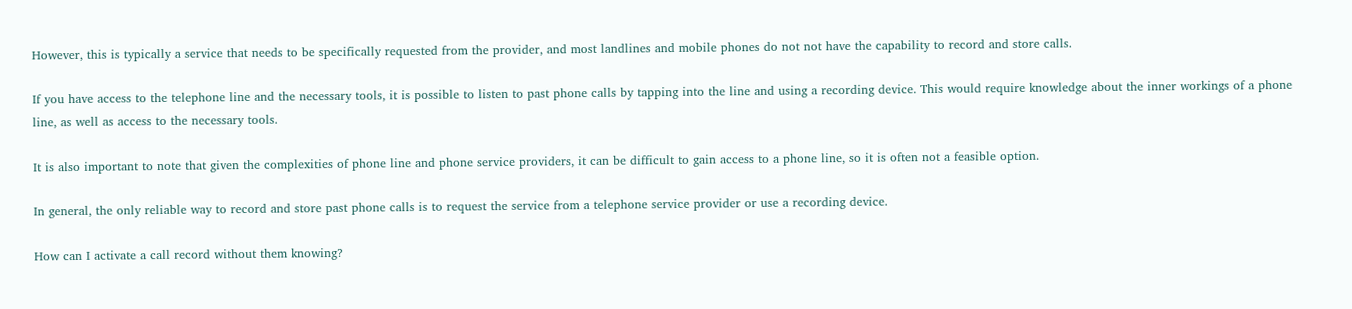However, this is typically a service that needs to be specifically requested from the provider, and most landlines and mobile phones do not not have the capability to record and store calls.

If you have access to the telephone line and the necessary tools, it is possible to listen to past phone calls by tapping into the line and using a recording device. This would require knowledge about the inner workings of a phone line, as well as access to the necessary tools.

It is also important to note that given the complexities of phone line and phone service providers, it can be difficult to gain access to a phone line, so it is often not a feasible option.

In general, the only reliable way to record and store past phone calls is to request the service from a telephone service provider or use a recording device.

How can I activate a call record without them knowing?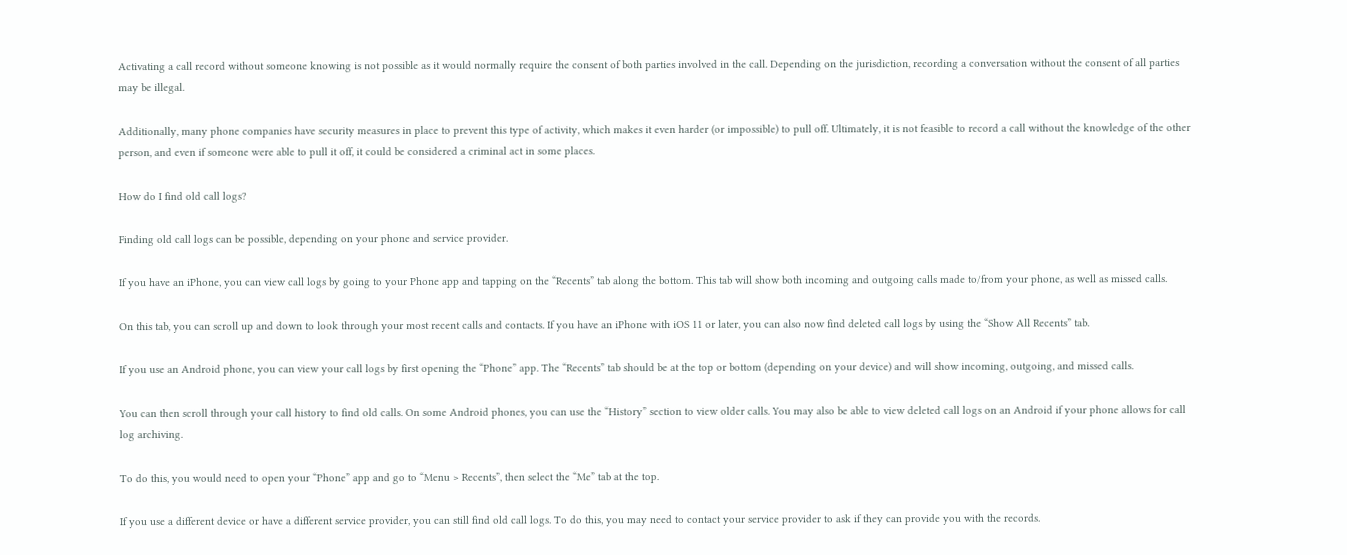Activating a call record without someone knowing is not possible as it would normally require the consent of both parties involved in the call. Depending on the jurisdiction, recording a conversation without the consent of all parties may be illegal.

Additionally, many phone companies have security measures in place to prevent this type of activity, which makes it even harder (or impossible) to pull off. Ultimately, it is not feasible to record a call without the knowledge of the other person, and even if someone were able to pull it off, it could be considered a criminal act in some places.

How do I find old call logs?

Finding old call logs can be possible, depending on your phone and service provider.

If you have an iPhone, you can view call logs by going to your Phone app and tapping on the “Recents” tab along the bottom. This tab will show both incoming and outgoing calls made to/from your phone, as well as missed calls.

On this tab, you can scroll up and down to look through your most recent calls and contacts. If you have an iPhone with iOS 11 or later, you can also now find deleted call logs by using the “Show All Recents” tab.

If you use an Android phone, you can view your call logs by first opening the “Phone” app. The “Recents” tab should be at the top or bottom (depending on your device) and will show incoming, outgoing, and missed calls.

You can then scroll through your call history to find old calls. On some Android phones, you can use the “History” section to view older calls. You may also be able to view deleted call logs on an Android if your phone allows for call log archiving.

To do this, you would need to open your “Phone” app and go to “Menu > Recents”, then select the “Me” tab at the top.

If you use a different device or have a different service provider, you can still find old call logs. To do this, you may need to contact your service provider to ask if they can provide you with the records.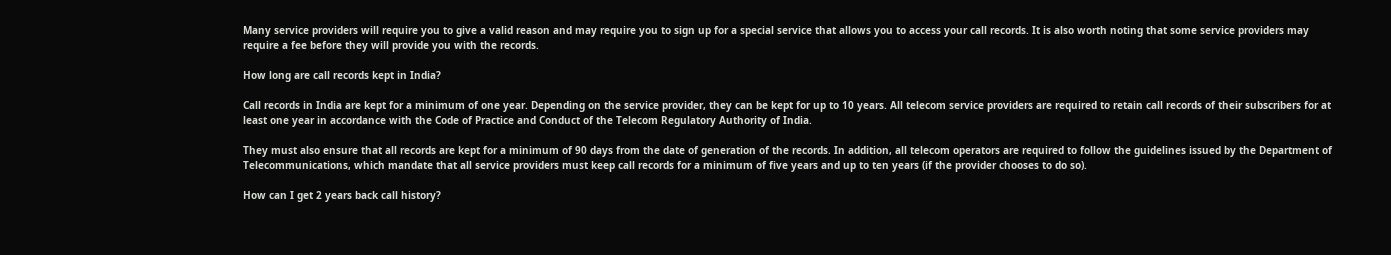Many service providers will require you to give a valid reason and may require you to sign up for a special service that allows you to access your call records. It is also worth noting that some service providers may require a fee before they will provide you with the records.

How long are call records kept in India?

Call records in India are kept for a minimum of one year. Depending on the service provider, they can be kept for up to 10 years. All telecom service providers are required to retain call records of their subscribers for at least one year in accordance with the Code of Practice and Conduct of the Telecom Regulatory Authority of India.

They must also ensure that all records are kept for a minimum of 90 days from the date of generation of the records. In addition, all telecom operators are required to follow the guidelines issued by the Department of Telecommunications, which mandate that all service providers must keep call records for a minimum of five years and up to ten years (if the provider chooses to do so).

How can I get 2 years back call history?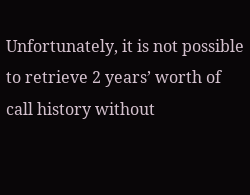Unfortunately, it is not possible to retrieve 2 years’ worth of call history without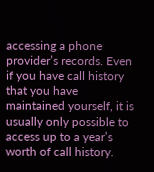accessing a phone provider’s records. Even if you have call history that you have maintained yourself, it is usually only possible to access up to a year’s worth of call history.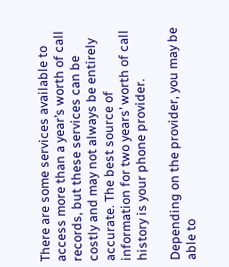There are some services available to access more than a year’s worth of call records, but these services can be costly and may not always be entirely accurate. The best source of information for two years’ worth of call history is your phone provider.

Depending on the provider, you may be able to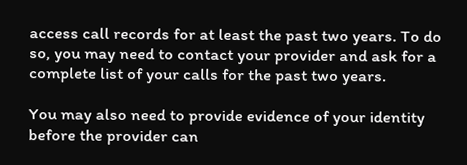access call records for at least the past two years. To do so, you may need to contact your provider and ask for a complete list of your calls for the past two years.

You may also need to provide evidence of your identity before the provider can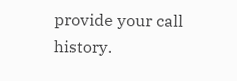provide your call history.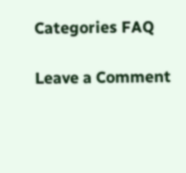Categories FAQ

Leave a Comment